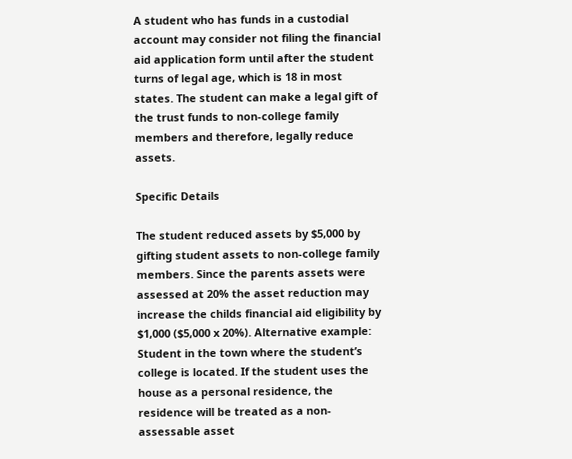A student who has funds in a custodial account may consider not filing the financial aid application form until after the student turns of legal age, which is 18 in most states. The student can make a legal gift of the trust funds to non-college family members and therefore, legally reduce assets.

Specific Details

The student reduced assets by $5,000 by gifting student assets to non-college family members. Since the parents assets were assessed at 20% the asset reduction may increase the childs financial aid eligibility by $1,000 ($5,000 x 20%). Alternative example: Student in the town where the student’s college is located. If the student uses the house as a personal residence, the residence will be treated as a non-assessable asset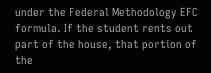under the Federal Methodology EFC formula. If the student rents out part of the house, that portion of the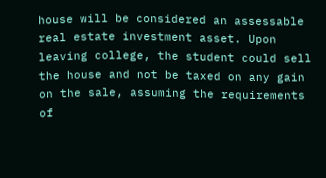house will be considered an assessable real estate investment asset. Upon leaving college, the student could sell the house and not be taxed on any gain on the sale, assuming the requirements of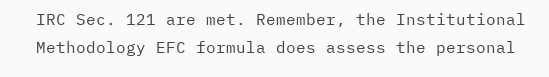IRC Sec. 121 are met. Remember, the Institutional Methodology EFC formula does assess the personal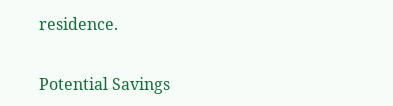residence.

Potential Savings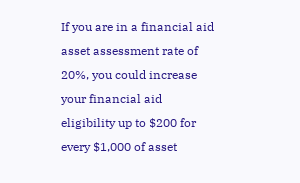If you are in a financial aid asset assessment rate of 20%, you could increase your financial aid eligibility up to $200 for every $1,000 of asset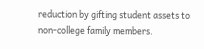reduction by gifting student assets to non-college family members.